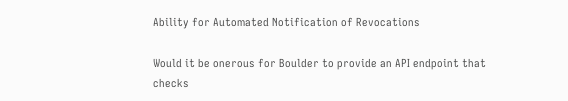Ability for Automated Notification of Revocations

Would it be onerous for Boulder to provide an API endpoint that checks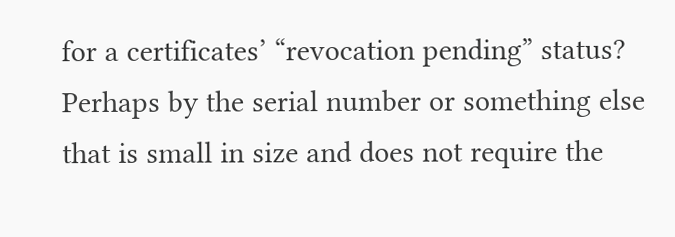for a certificates’ “revocation pending” status? Perhaps by the serial number or something else that is small in size and does not require the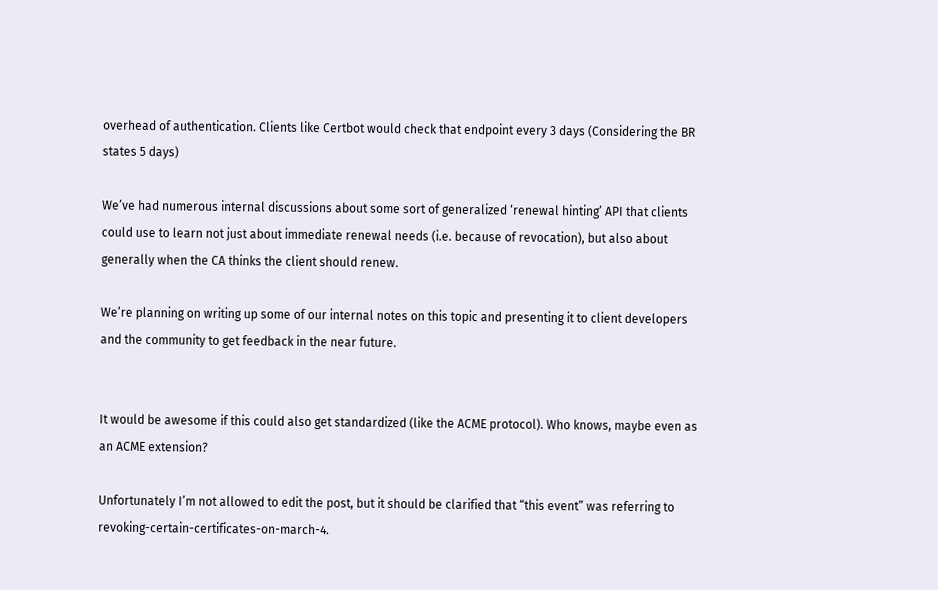overhead of authentication. Clients like Certbot would check that endpoint every 3 days (Considering the BR states 5 days)

We’ve had numerous internal discussions about some sort of generalized ‘renewal hinting’ API that clients could use to learn not just about immediate renewal needs (i.e. because of revocation), but also about generally when the CA thinks the client should renew.

We’re planning on writing up some of our internal notes on this topic and presenting it to client developers and the community to get feedback in the near future.


It would be awesome if this could also get standardized (like the ACME protocol). Who knows, maybe even as an ACME extension?

Unfortunately I’m not allowed to edit the post, but it should be clarified that “this event” was referring to revoking-certain-certificates-on-march-4.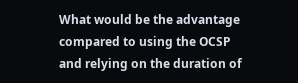What would be the advantage compared to using the OCSP and relying on the duration of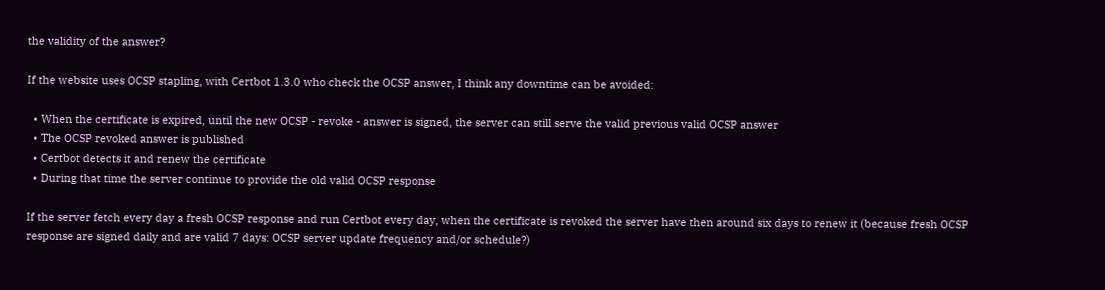the validity of the answer?

If the website uses OCSP stapling, with Certbot 1.3.0 who check the OCSP answer, I think any downtime can be avoided:

  • When the certificate is expired, until the new OCSP - revoke - answer is signed, the server can still serve the valid previous valid OCSP answer
  • The OCSP revoked answer is published
  • Certbot detects it and renew the certificate
  • During that time the server continue to provide the old valid OCSP response

If the server fetch every day a fresh OCSP response and run Certbot every day, when the certificate is revoked the server have then around six days to renew it (because fresh OCSP response are signed daily and are valid 7 days: OCSP server update frequency and/or schedule?)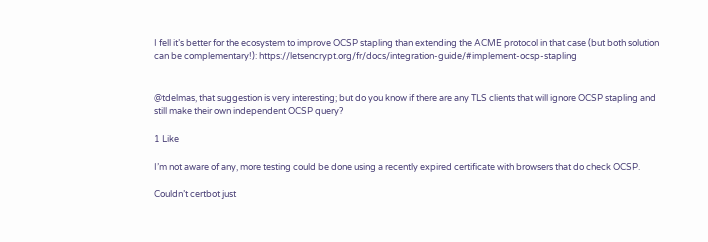I fell it’s better for the ecosystem to improve OCSP stapling than extending the ACME protocol in that case (but both solution can be complementary!): https://letsencrypt.org/fr/docs/integration-guide/#implement-ocsp-stapling


@tdelmas, that suggestion is very interesting; but do you know if there are any TLS clients that will ignore OCSP stapling and still make their own independent OCSP query?

1 Like

I’m not aware of any, more testing could be done using a recently expired certificate with browsers that do check OCSP.

Couldn’t certbot just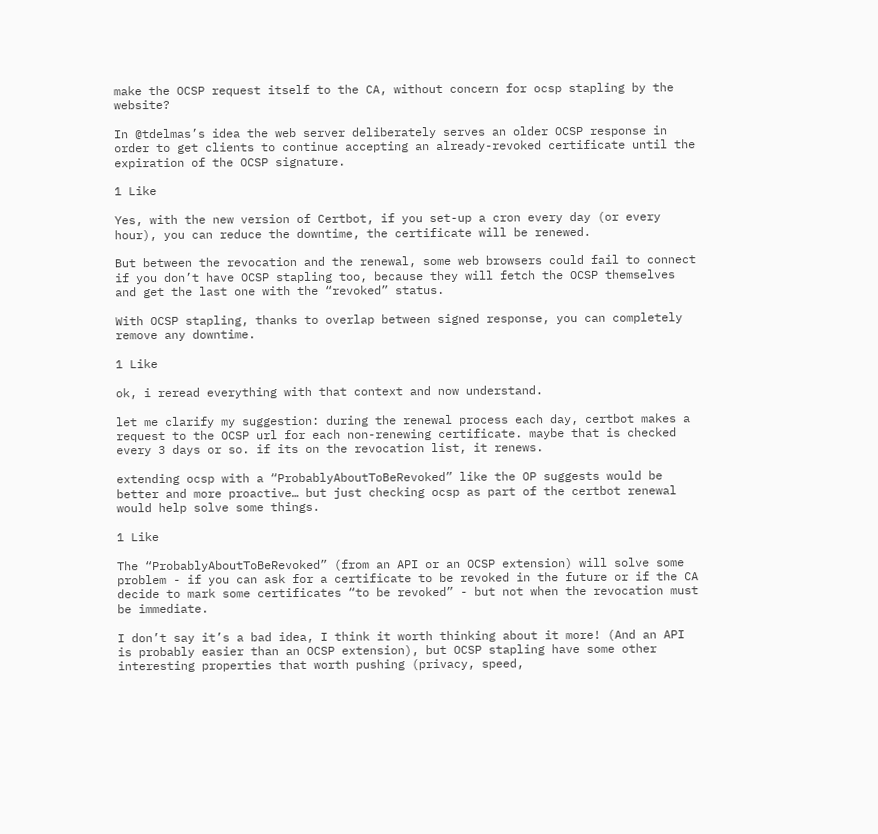make the OCSP request itself to the CA, without concern for ocsp stapling by the website?

In @tdelmas’s idea the web server deliberately serves an older OCSP response in order to get clients to continue accepting an already-revoked certificate until the expiration of the OCSP signature.

1 Like

Yes, with the new version of Certbot, if you set-up a cron every day (or every hour), you can reduce the downtime, the certificate will be renewed.

But between the revocation and the renewal, some web browsers could fail to connect if you don’t have OCSP stapling too, because they will fetch the OCSP themselves and get the last one with the “revoked” status.

With OCSP stapling, thanks to overlap between signed response, you can completely remove any downtime.

1 Like

ok, i reread everything with that context and now understand.

let me clarify my suggestion: during the renewal process each day, certbot makes a request to the OCSP url for each non-renewing certificate. maybe that is checked every 3 days or so. if its on the revocation list, it renews.

extending ocsp with a “ProbablyAboutToBeRevoked” like the OP suggests would be better and more proactive… but just checking ocsp as part of the certbot renewal would help solve some things.

1 Like

The “ProbablyAboutToBeRevoked” (from an API or an OCSP extension) will solve some problem - if you can ask for a certificate to be revoked in the future or if the CA decide to mark some certificates “to be revoked” - but not when the revocation must be immediate.

I don’t say it’s a bad idea, I think it worth thinking about it more! (And an API is probably easier than an OCSP extension), but OCSP stapling have some other interesting properties that worth pushing (privacy, speed,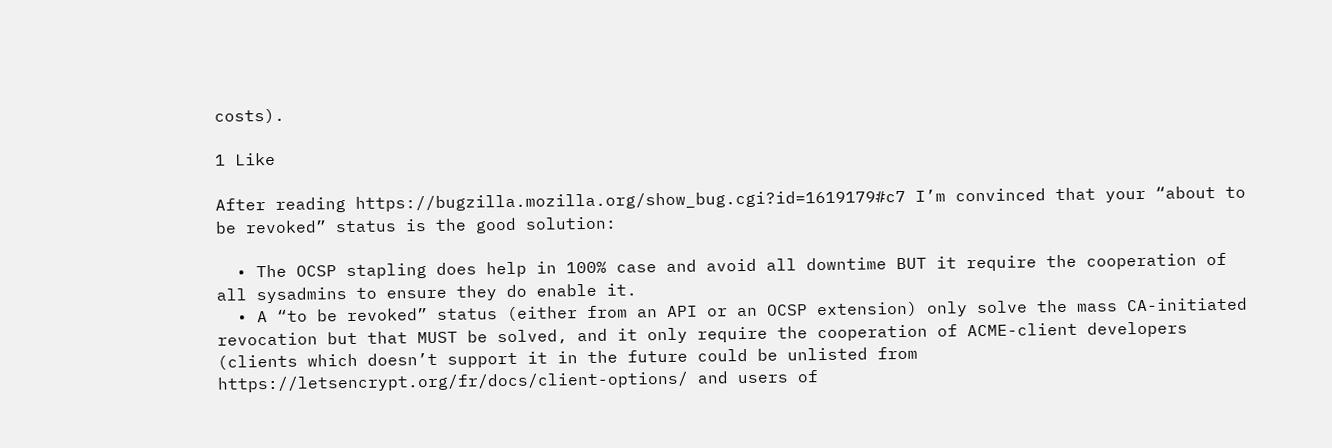costs).

1 Like

After reading https://bugzilla.mozilla.org/show_bug.cgi?id=1619179#c7 I’m convinced that your “about to be revoked” status is the good solution:

  • The OCSP stapling does help in 100% case and avoid all downtime BUT it require the cooperation of all sysadmins to ensure they do enable it.
  • A “to be revoked” status (either from an API or an OCSP extension) only solve the mass CA-initiated revocation but that MUST be solved, and it only require the cooperation of ACME-client developers (clients which doesn’t support it in the future could be unlisted from https://letsencrypt.org/fr/docs/client-options/ and users of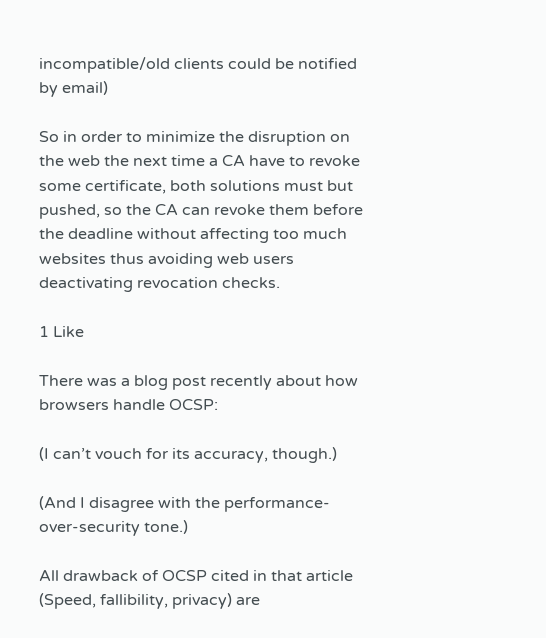incompatible/old clients could be notified by email)

So in order to minimize the disruption on the web the next time a CA have to revoke some certificate, both solutions must but pushed, so the CA can revoke them before the deadline without affecting too much websites thus avoiding web users deactivating revocation checks.

1 Like

There was a blog post recently about how browsers handle OCSP:

(I can’t vouch for its accuracy, though.)

(And I disagree with the performance-over-security tone.)

All drawback of OCSP cited in that article (Speed, fallibility, privacy) are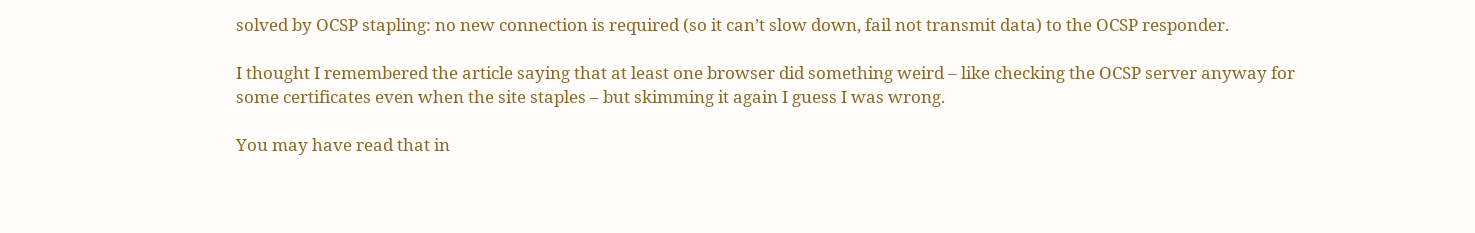solved by OCSP stapling: no new connection is required (so it can’t slow down, fail not transmit data) to the OCSP responder.

I thought I remembered the article saying that at least one browser did something weird – like checking the OCSP server anyway for some certificates even when the site staples – but skimming it again I guess I was wrong.

You may have read that in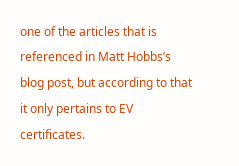one of the articles that is referenced in Matt Hobbs’s blog post, but according to that it only pertains to EV certificates.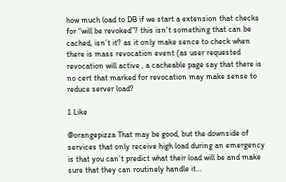how much load to DB if we start a extension that checks for “will be revoked”? this isn’t something that can be cached, isn’t it? as it only make sence to check when there is mass revocation event (as user requested revocation will active , a cacheable page say that there is no cert that marked for revocation may make sense to reduce server load?

1 Like

@orangepizza That may be good, but the downside of services that only receive high load during an emergency is that you can’t predict what their load will be and make sure that they can routinely handle it…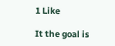1 Like

It the goal is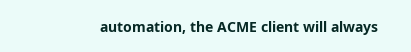automation, the ACME client will always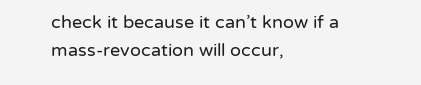check it because it can’t know if a mass-revocation will occur,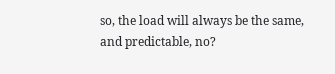so, the load will always be the same, and predictable, no?